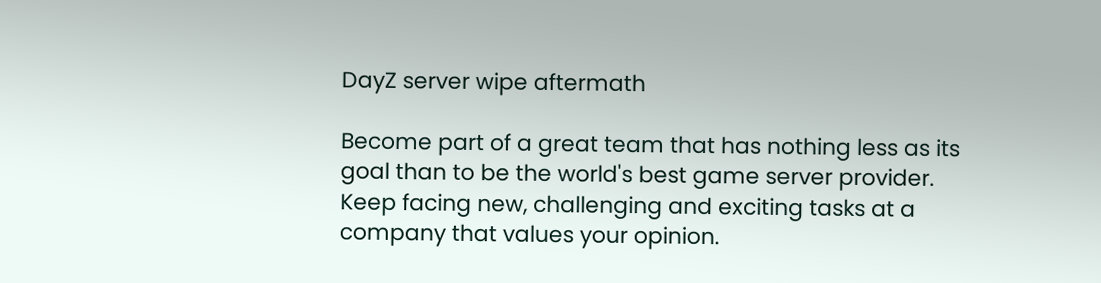DayZ server wipe aftermath

Become part of a great team that has nothing less as its goal than to be the world's best game server provider. Keep facing new, challenging and exciting tasks at a company that values your opinion.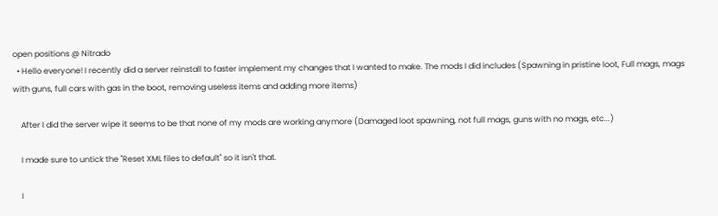open positions @ Nitrado
  • Hello everyone! I recently did a server reinstall to faster implement my changes that I wanted to make. The mods I did includes (Spawning in pristine loot, Full mags, mags with guns, full cars with gas in the boot, removing useless items and adding more items)

    After I did the server wipe it seems to be that none of my mods are working anymore (Damaged loot spawning, not full mags, guns with no mags, etc...)

    I made sure to untick the "Reset XML files to default" so it isn't that.

    I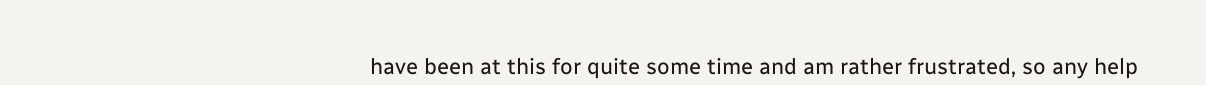have been at this for quite some time and am rather frustrated, so any help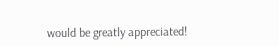would be greatly appreciated!